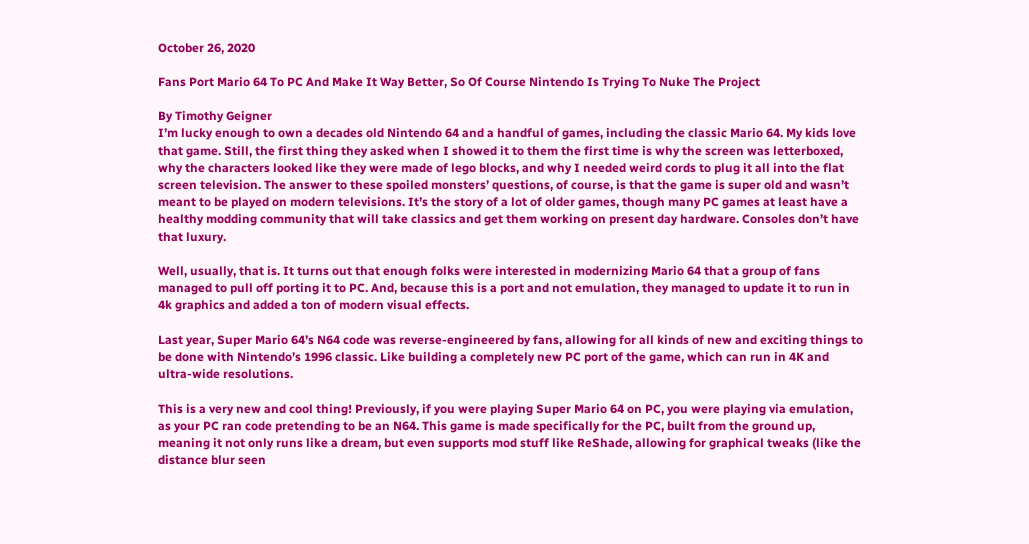October 26, 2020

Fans Port Mario 64 To PC And Make It Way Better, So Of Course Nintendo Is Trying To Nuke The Project

By Timothy Geigner
I’m lucky enough to own a decades old Nintendo 64 and a handful of games, including the classic Mario 64. My kids love that game. Still, the first thing they asked when I showed it to them the first time is why the screen was letterboxed, why the characters looked like they were made of lego blocks, and why I needed weird cords to plug it all into the flat screen television. The answer to these spoiled monsters’ questions, of course, is that the game is super old and wasn’t meant to be played on modern televisions. It’s the story of a lot of older games, though many PC games at least have a healthy modding community that will take classics and get them working on present day hardware. Consoles don’t have that luxury.

Well, usually, that is. It turns out that enough folks were interested in modernizing Mario 64 that a group of fans managed to pull off porting it to PC. And, because this is a port and not emulation, they managed to update it to run in 4k graphics and added a ton of modern visual effects.

Last year, Super Mario 64’s N64 code was reverse-engineered by fans, allowing for all kinds of new and exciting things to be done with Nintendo’s 1996 classic. Like building a completely new PC port of the game, which can run in 4K and ultra-wide resolutions.

This is a very new and cool thing! Previously, if you were playing Super Mario 64 on PC, you were playing via emulation, as your PC ran code pretending to be an N64. This game is made specifically for the PC, built from the ground up, meaning it not only runs like a dream, but even supports mod stuff like ReShade, allowing for graphical tweaks (like the distance blur seen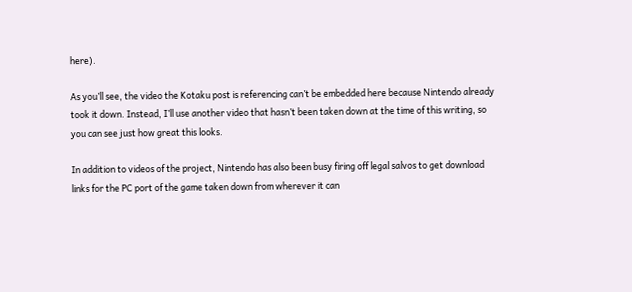here).

As you’ll see, the video the Kotaku post is referencing can’t be embedded here because Nintendo already took it down. Instead, I’ll use another video that hasn’t been taken down at the time of this writing, so you can see just how great this looks.

In addition to videos of the project, Nintendo has also been busy firing off legal salvos to get download links for the PC port of the game taken down from wherever it can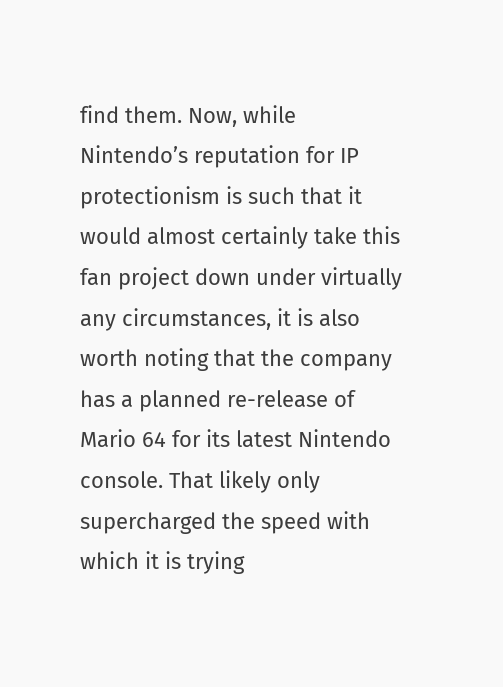find them. Now, while Nintendo’s reputation for IP protectionism is such that it would almost certainly take this fan project down under virtually any circumstances, it is also worth noting that the company has a planned re-release of Mario 64 for its latest Nintendo console. That likely only supercharged the speed with which it is trying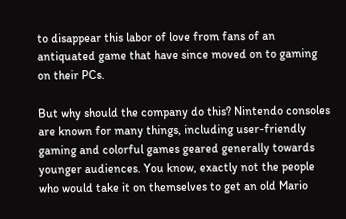to disappear this labor of love from fans of an antiquated game that have since moved on to gaming on their PCs.

But why should the company do this? Nintendo consoles are known for many things, including user-friendly gaming and colorful games geared generally towards younger audiences. You know, exactly not the people who would take it on themselves to get an old Mario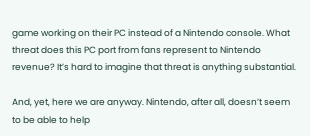game working on their PC instead of a Nintendo console. What threat does this PC port from fans represent to Nintendo revenue? It’s hard to imagine that threat is anything substantial.

And, yet, here we are anyway. Nintendo, after all, doesn’t seem to be able to help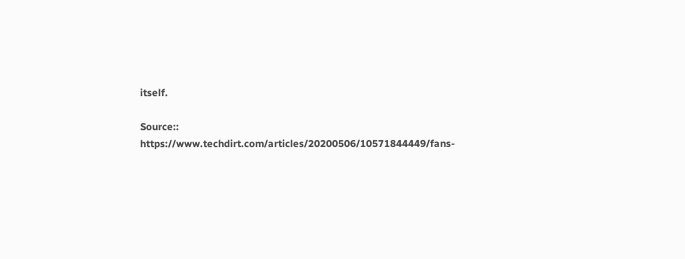itself.

Source:: https://www.techdirt.com/articles/20200506/10571844449/fans-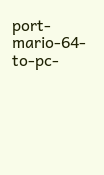port-mario-64-to-pc-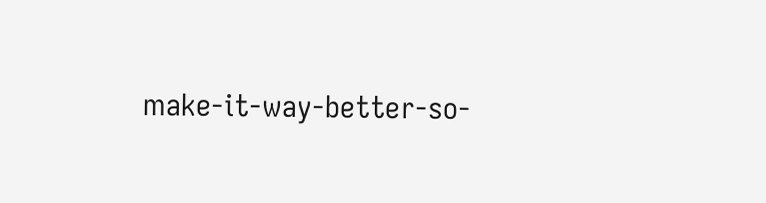make-it-way-better-so-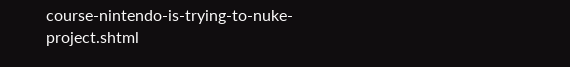course-nintendo-is-trying-to-nuke-project.shtml